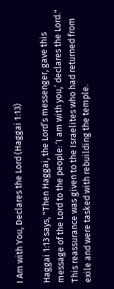I Am with You, Declares the Lord (Haggai 1:13)

Haggai 1:13 says, "Then Haggai, the Lord’s messenger, gave this message of the Lord to the people: ‘I am with you,’ declares the Lord." This reassurance was given to the Israelites who had returned from exile and were tasked with rebuilding the temple.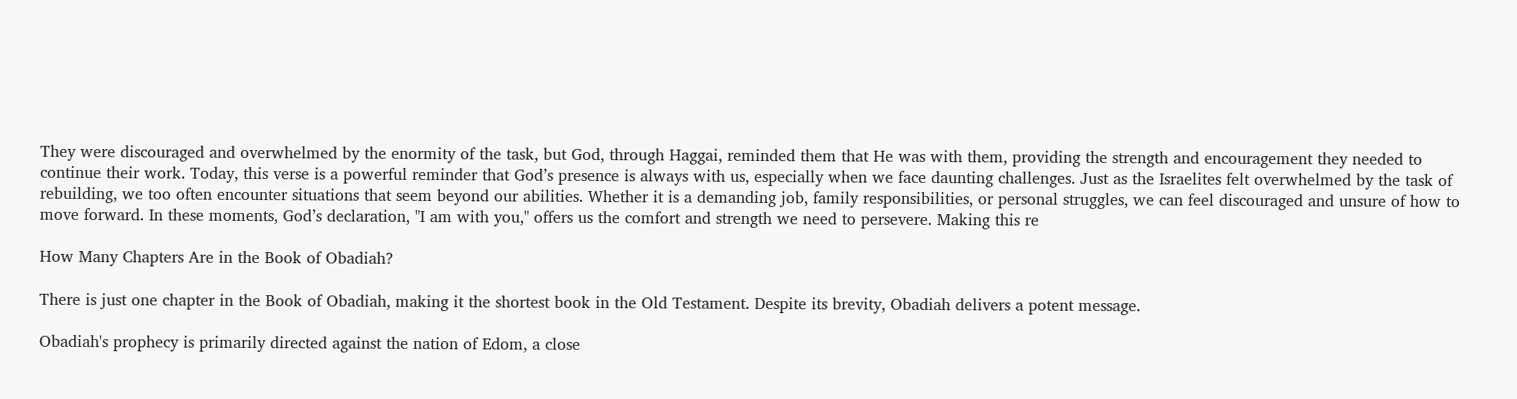They were discouraged and overwhelmed by the enormity of the task, but God, through Haggai, reminded them that He was with them, providing the strength and encouragement they needed to continue their work. Today, this verse is a powerful reminder that God’s presence is always with us, especially when we face daunting challenges. Just as the Israelites felt overwhelmed by the task of rebuilding, we too often encounter situations that seem beyond our abilities. Whether it is a demanding job, family responsibilities, or personal struggles, we can feel discouraged and unsure of how to move forward. In these moments, God’s declaration, "I am with you," offers us the comfort and strength we need to persevere. Making this re

How Many Chapters Are in the Book of Obadiah?

There is just one chapter in the Book of Obadiah, making it the shortest book in the Old Testament. Despite its brevity, Obadiah delivers a potent message.

Obadiah's prophecy is primarily directed against the nation of Edom, a close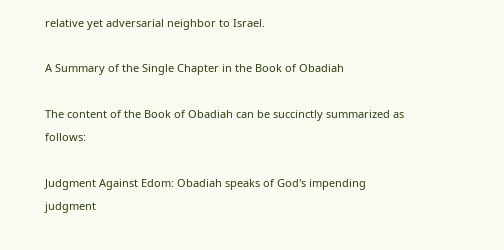relative yet adversarial neighbor to Israel.

A Summary of the Single Chapter in the Book of Obadiah

The content of the Book of Obadiah can be succinctly summarized as follows:

Judgment Against Edom: Obadiah speaks of God's impending judgment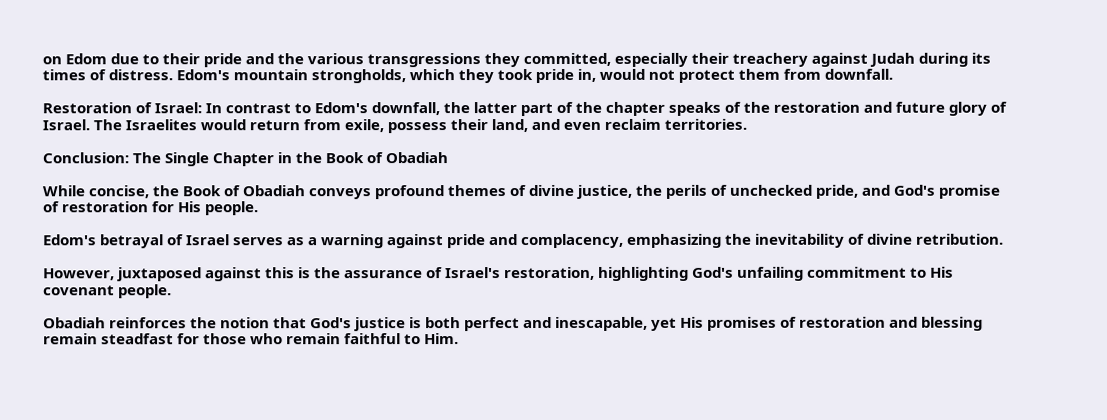on Edom due to their pride and the various transgressions they committed, especially their treachery against Judah during its times of distress. Edom's mountain strongholds, which they took pride in, would not protect them from downfall.

Restoration of Israel: In contrast to Edom's downfall, the latter part of the chapter speaks of the restoration and future glory of Israel. The Israelites would return from exile, possess their land, and even reclaim territories.

Conclusion: The Single Chapter in the Book of Obadiah

While concise, the Book of Obadiah conveys profound themes of divine justice, the perils of unchecked pride, and God's promise of restoration for His people.

Edom's betrayal of Israel serves as a warning against pride and complacency, emphasizing the inevitability of divine retribution.

However, juxtaposed against this is the assurance of Israel's restoration, highlighting God's unfailing commitment to His covenant people.

Obadiah reinforces the notion that God's justice is both perfect and inescapable, yet His promises of restoration and blessing remain steadfast for those who remain faithful to Him.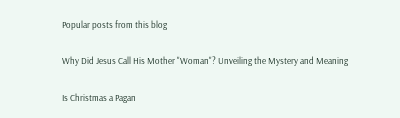Popular posts from this blog

Why Did Jesus Call His Mother "Woman"? Unveiling the Mystery and Meaning

Is Christmas a Pagan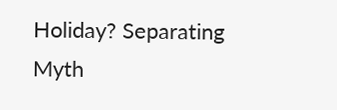Holiday? Separating Myth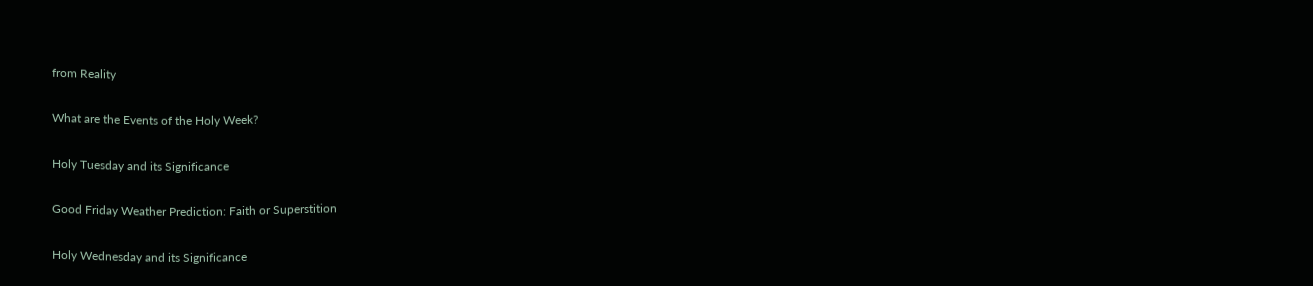from Reality

What are the Events of the Holy Week?

Holy Tuesday and its Significance

Good Friday Weather Prediction: Faith or Superstition

Holy Wednesday and its Significance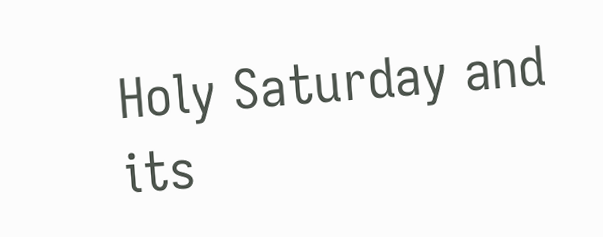Holy Saturday and its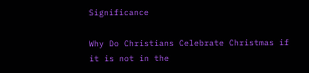Significance

Why Do Christians Celebrate Christmas if it is not in the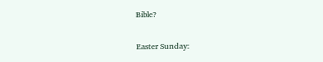Bible?

Easter Sunday: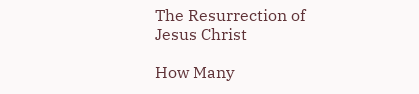The Resurrection of Jesus Christ

How Many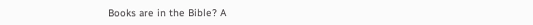Books are in the Bible? A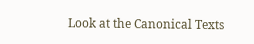Look at the Canonical Texts